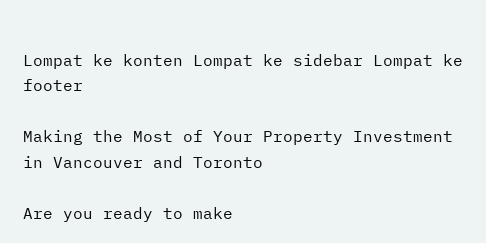Lompat ke konten Lompat ke sidebar Lompat ke footer

Making the Most of Your Property Investment in Vancouver and Toronto

Are you ready to make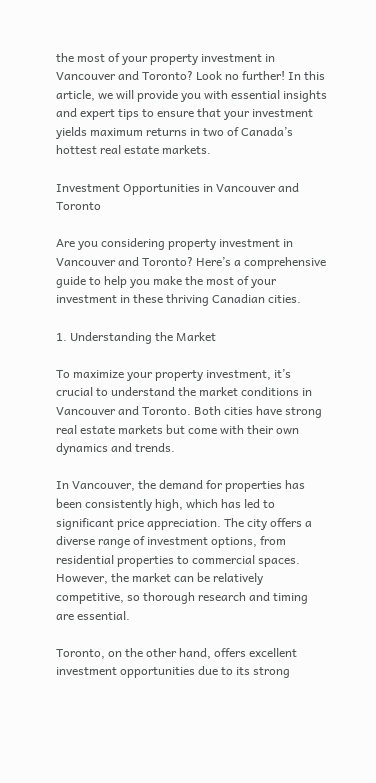the most of your property investment in Vancouver and Toronto? Look no further! In this article, we will provide you with essential insights and expert tips to ensure that your investment yields maximum returns in two of Canada’s hottest real estate markets.

Investment Opportunities in Vancouver and Toronto

Are you considering property investment in Vancouver and Toronto? Here’s a comprehensive guide to help you make the most of your investment in these thriving Canadian cities.

1. Understanding the Market

To maximize your property investment, it’s crucial to understand the market conditions in Vancouver and Toronto. Both cities have strong real estate markets but come with their own dynamics and trends.

In Vancouver, the demand for properties has been consistently high, which has led to significant price appreciation. The city offers a diverse range of investment options, from residential properties to commercial spaces. However, the market can be relatively competitive, so thorough research and timing are essential.

Toronto, on the other hand, offers excellent investment opportunities due to its strong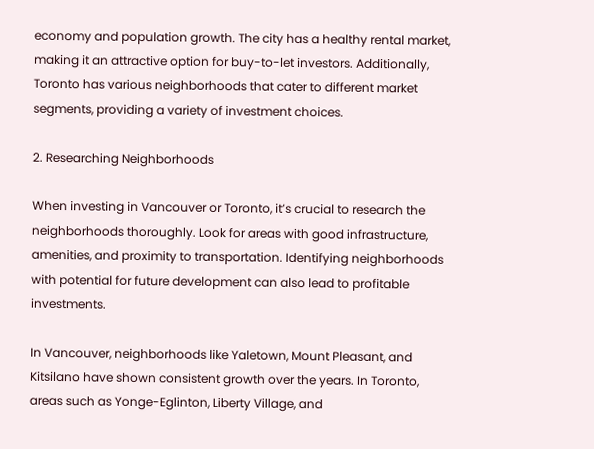economy and population growth. The city has a healthy rental market, making it an attractive option for buy-to-let investors. Additionally, Toronto has various neighborhoods that cater to different market segments, providing a variety of investment choices.

2. Researching Neighborhoods

When investing in Vancouver or Toronto, it’s crucial to research the neighborhoods thoroughly. Look for areas with good infrastructure, amenities, and proximity to transportation. Identifying neighborhoods with potential for future development can also lead to profitable investments.

In Vancouver, neighborhoods like Yaletown, Mount Pleasant, and Kitsilano have shown consistent growth over the years. In Toronto, areas such as Yonge-Eglinton, Liberty Village, and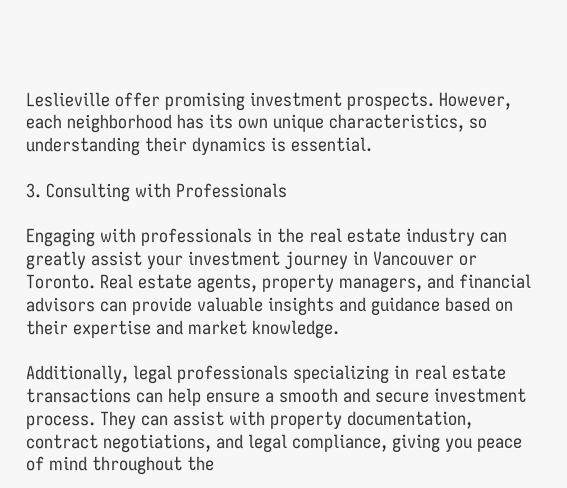Leslieville offer promising investment prospects. However, each neighborhood has its own unique characteristics, so understanding their dynamics is essential.

3. Consulting with Professionals

Engaging with professionals in the real estate industry can greatly assist your investment journey in Vancouver or Toronto. Real estate agents, property managers, and financial advisors can provide valuable insights and guidance based on their expertise and market knowledge.

Additionally, legal professionals specializing in real estate transactions can help ensure a smooth and secure investment process. They can assist with property documentation, contract negotiations, and legal compliance, giving you peace of mind throughout the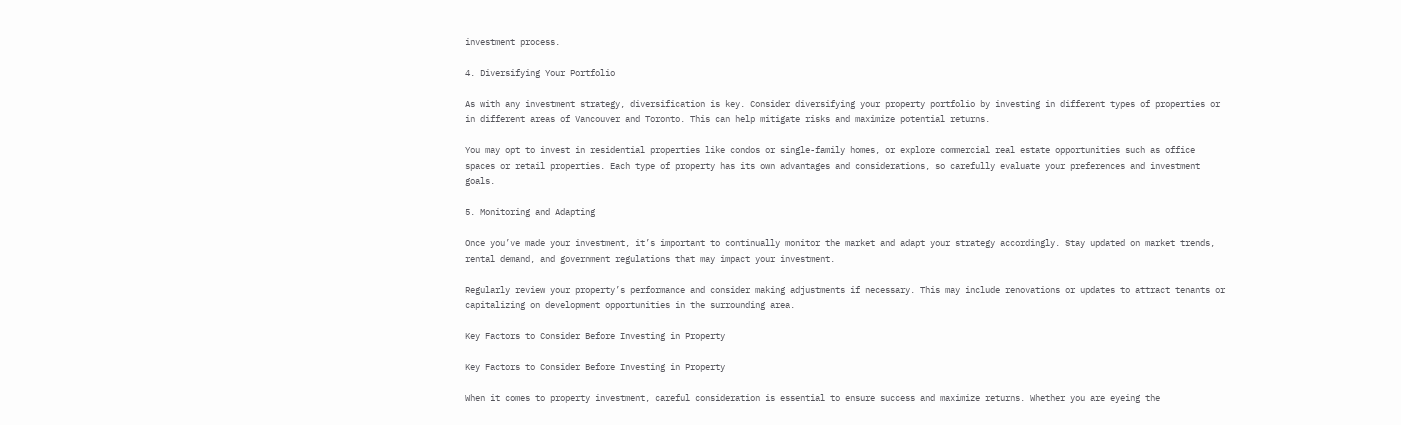investment process.

4. Diversifying Your Portfolio

As with any investment strategy, diversification is key. Consider diversifying your property portfolio by investing in different types of properties or in different areas of Vancouver and Toronto. This can help mitigate risks and maximize potential returns.

You may opt to invest in residential properties like condos or single-family homes, or explore commercial real estate opportunities such as office spaces or retail properties. Each type of property has its own advantages and considerations, so carefully evaluate your preferences and investment goals.

5. Monitoring and Adapting

Once you’ve made your investment, it’s important to continually monitor the market and adapt your strategy accordingly. Stay updated on market trends, rental demand, and government regulations that may impact your investment.

Regularly review your property’s performance and consider making adjustments if necessary. This may include renovations or updates to attract tenants or capitalizing on development opportunities in the surrounding area.

Key Factors to Consider Before Investing in Property

Key Factors to Consider Before Investing in Property

When it comes to property investment, careful consideration is essential to ensure success and maximize returns. Whether you are eyeing the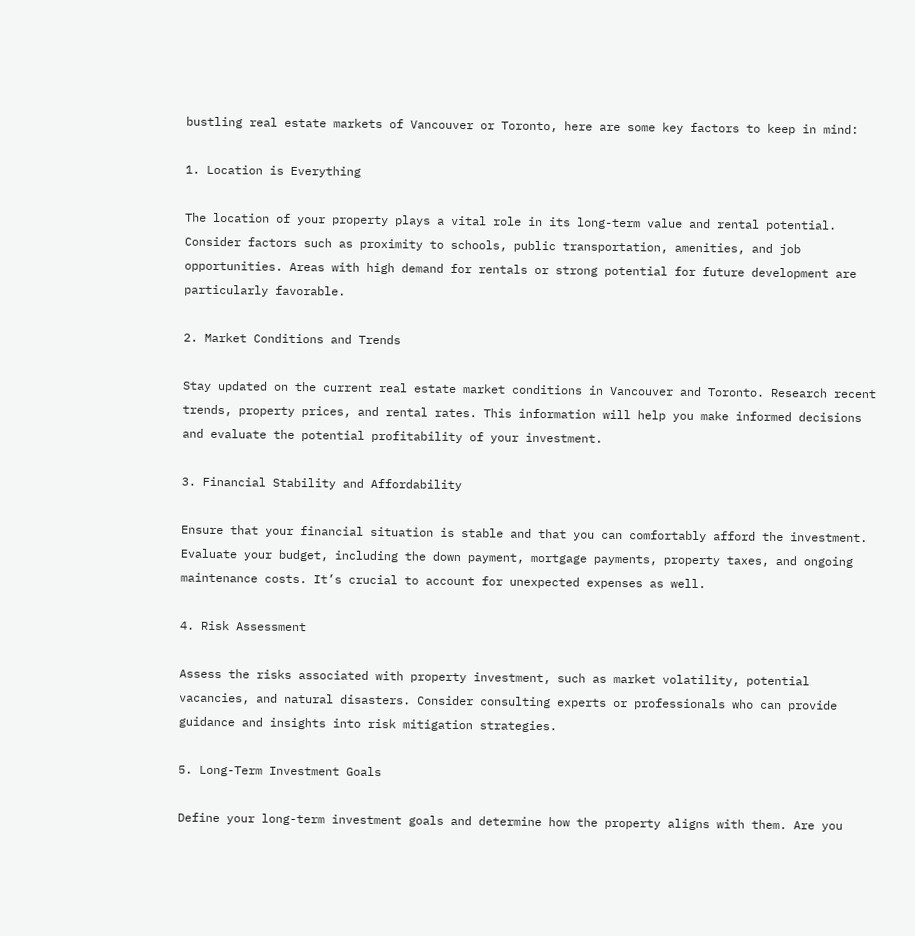bustling real estate markets of Vancouver or Toronto, here are some key factors to keep in mind:

1. Location is Everything

The location of your property plays a vital role in its long-term value and rental potential. Consider factors such as proximity to schools, public transportation, amenities, and job opportunities. Areas with high demand for rentals or strong potential for future development are particularly favorable.

2. Market Conditions and Trends

Stay updated on the current real estate market conditions in Vancouver and Toronto. Research recent trends, property prices, and rental rates. This information will help you make informed decisions and evaluate the potential profitability of your investment.

3. Financial Stability and Affordability

Ensure that your financial situation is stable and that you can comfortably afford the investment. Evaluate your budget, including the down payment, mortgage payments, property taxes, and ongoing maintenance costs. It’s crucial to account for unexpected expenses as well.

4. Risk Assessment

Assess the risks associated with property investment, such as market volatility, potential vacancies, and natural disasters. Consider consulting experts or professionals who can provide guidance and insights into risk mitigation strategies.

5. Long-Term Investment Goals

Define your long-term investment goals and determine how the property aligns with them. Are you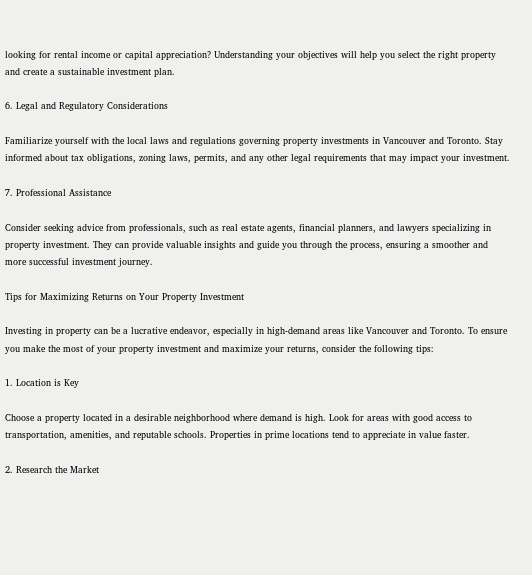looking for rental income or capital appreciation? Understanding your objectives will help you select the right property and create a sustainable investment plan.

6. Legal and Regulatory Considerations

Familiarize yourself with the local laws and regulations governing property investments in Vancouver and Toronto. Stay informed about tax obligations, zoning laws, permits, and any other legal requirements that may impact your investment.

7. Professional Assistance

Consider seeking advice from professionals, such as real estate agents, financial planners, and lawyers specializing in property investment. They can provide valuable insights and guide you through the process, ensuring a smoother and more successful investment journey.

Tips for Maximizing Returns on Your Property Investment

Investing in property can be a lucrative endeavor, especially in high-demand areas like Vancouver and Toronto. To ensure you make the most of your property investment and maximize your returns, consider the following tips:

1. Location is Key

Choose a property located in a desirable neighborhood where demand is high. Look for areas with good access to transportation, amenities, and reputable schools. Properties in prime locations tend to appreciate in value faster.

2. Research the Market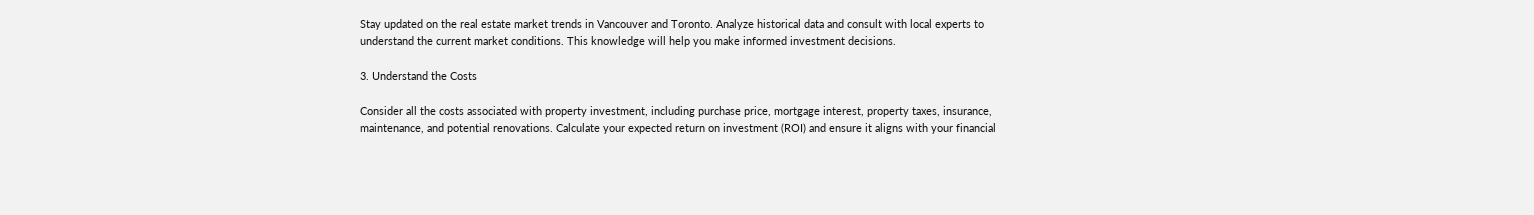Stay updated on the real estate market trends in Vancouver and Toronto. Analyze historical data and consult with local experts to understand the current market conditions. This knowledge will help you make informed investment decisions.

3. Understand the Costs

Consider all the costs associated with property investment, including purchase price, mortgage interest, property taxes, insurance, maintenance, and potential renovations. Calculate your expected return on investment (ROI) and ensure it aligns with your financial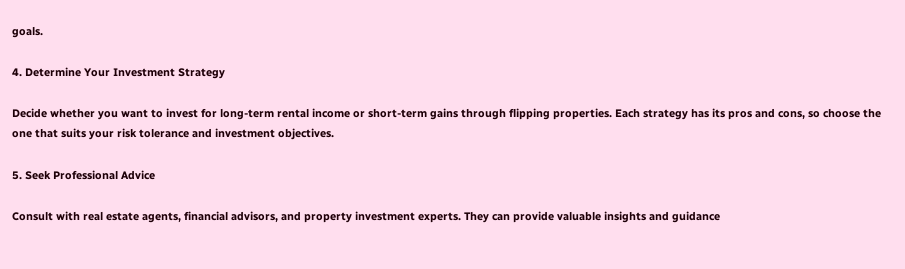goals.

4. Determine Your Investment Strategy

Decide whether you want to invest for long-term rental income or short-term gains through flipping properties. Each strategy has its pros and cons, so choose the one that suits your risk tolerance and investment objectives.

5. Seek Professional Advice

Consult with real estate agents, financial advisors, and property investment experts. They can provide valuable insights and guidance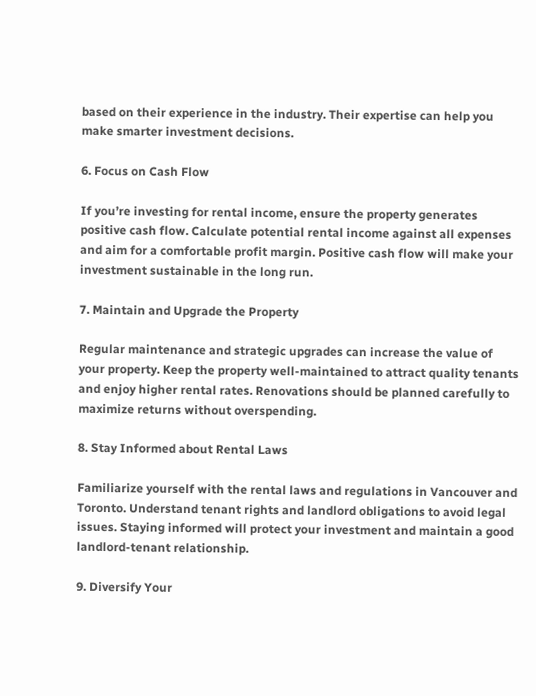based on their experience in the industry. Their expertise can help you make smarter investment decisions.

6. Focus on Cash Flow

If you’re investing for rental income, ensure the property generates positive cash flow. Calculate potential rental income against all expenses and aim for a comfortable profit margin. Positive cash flow will make your investment sustainable in the long run.

7. Maintain and Upgrade the Property

Regular maintenance and strategic upgrades can increase the value of your property. Keep the property well-maintained to attract quality tenants and enjoy higher rental rates. Renovations should be planned carefully to maximize returns without overspending.

8. Stay Informed about Rental Laws

Familiarize yourself with the rental laws and regulations in Vancouver and Toronto. Understand tenant rights and landlord obligations to avoid legal issues. Staying informed will protect your investment and maintain a good landlord-tenant relationship.

9. Diversify Your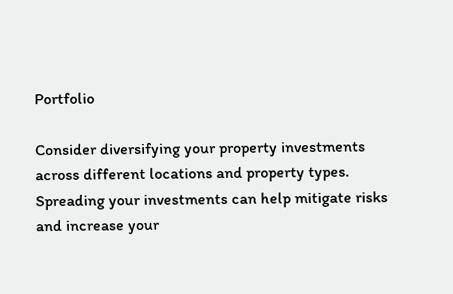Portfolio

Consider diversifying your property investments across different locations and property types. Spreading your investments can help mitigate risks and increase your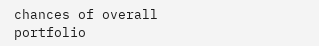chances of overall portfolio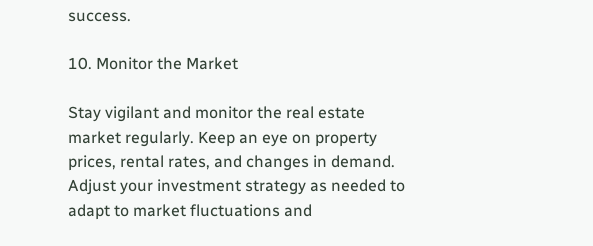success.

10. Monitor the Market

Stay vigilant and monitor the real estate market regularly. Keep an eye on property prices, rental rates, and changes in demand. Adjust your investment strategy as needed to adapt to market fluctuations and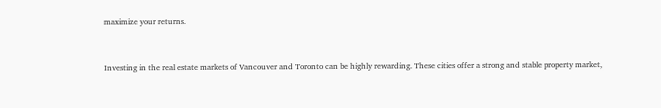maximize your returns.


Investing in the real estate markets of Vancouver and Toronto can be highly rewarding. These cities offer a strong and stable property market,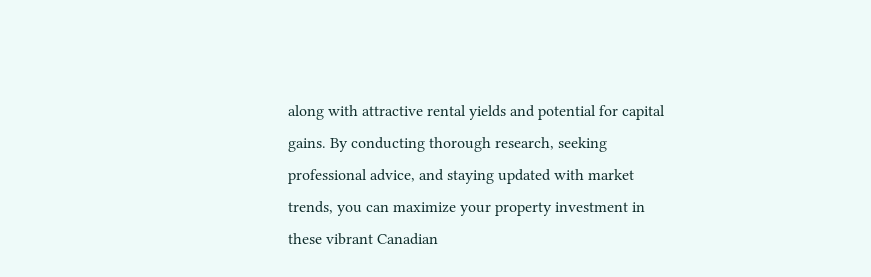along with attractive rental yields and potential for capital gains. By conducting thorough research, seeking professional advice, and staying updated with market trends, you can maximize your property investment in these vibrant Canadian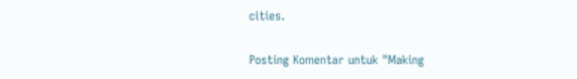cities.

Posting Komentar untuk "Making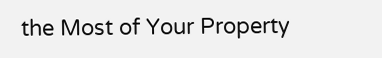the Most of Your Property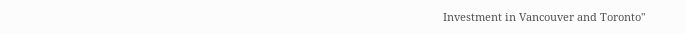Investment in Vancouver and Toronto"